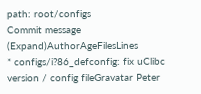path: root/configs
Commit message (Expand)AuthorAgeFilesLines
* configs/i?86_defconfig: fix uClibc version / config fileGravatar Peter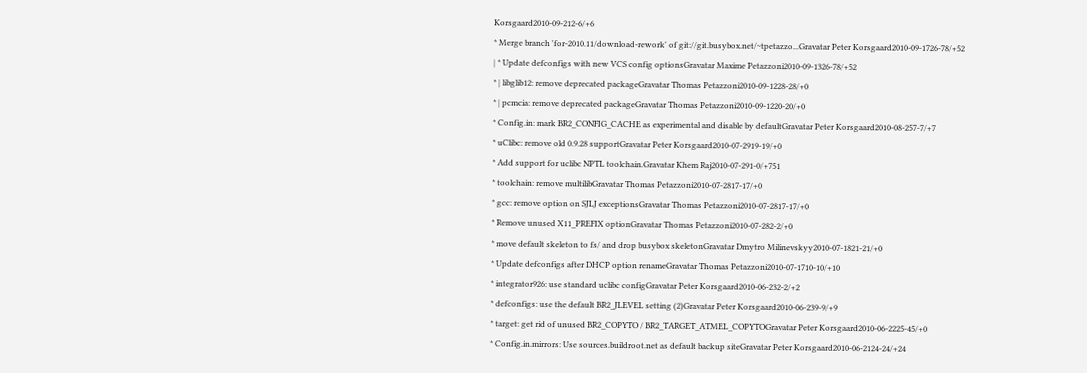Korsgaard2010-09-212-6/+6
* Merge branch 'for-2010.11/download-rework' of git://git.busybox.net/~tpetazzo...Gravatar Peter Korsgaard2010-09-1726-78/+52
| * Update defconfigs with new VCS config optionsGravatar Maxime Petazzoni2010-09-1326-78/+52
* | libglib12: remove deprecated packageGravatar Thomas Petazzoni2010-09-1228-28/+0
* | pcmcia: remove deprecated packageGravatar Thomas Petazzoni2010-09-1220-20/+0
* Config.in: mark BR2_CONFIG_CACHE as experimental and disable by defaultGravatar Peter Korsgaard2010-08-257-7/+7
* uClibc: remove old 0.9.28 supportGravatar Peter Korsgaard2010-07-2919-19/+0
* Add support for uclibc NPTL toolchain.Gravatar Khem Raj2010-07-291-0/+751
* toolchain: remove multilibGravatar Thomas Petazzoni2010-07-2817-17/+0
* gcc: remove option on SJLJ exceptionsGravatar Thomas Petazzoni2010-07-2817-17/+0
* Remove unused X11_PREFIX optionGravatar Thomas Petazzoni2010-07-282-2/+0
* move default skeleton to fs/ and drop busybox skeletonGravatar Dmytro Milinevskyy2010-07-1821-21/+0
* Update defconfigs after DHCP option renameGravatar Thomas Petazzoni2010-07-1710-10/+10
* integrator926: use standard uclibc configGravatar Peter Korsgaard2010-06-232-2/+2
* defconfigs: use the default BR2_JLEVEL setting (2)Gravatar Peter Korsgaard2010-06-239-9/+9
* target: get rid of unused BR2_COPYTO / BR2_TARGET_ATMEL_COPYTOGravatar Peter Korsgaard2010-06-2225-45/+0
* Config.in.mirrors: Use sources.buildroot.net as default backup siteGravatar Peter Korsgaard2010-06-2124-24/+24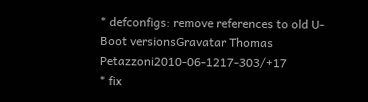* defconfigs: remove references to old U-Boot versionsGravatar Thomas Petazzoni2010-06-1217-303/+17
* fix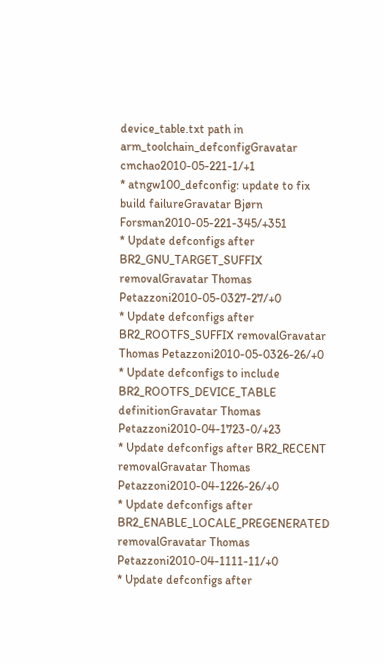device_table.txt path in arm_toolchain_defconfigGravatar cmchao2010-05-221-1/+1
* atngw100_defconfig: update to fix build failureGravatar Bjørn Forsman2010-05-221-345/+351
* Update defconfigs after BR2_GNU_TARGET_SUFFIX removalGravatar Thomas Petazzoni2010-05-0327-27/+0
* Update defconfigs after BR2_ROOTFS_SUFFIX removalGravatar Thomas Petazzoni2010-05-0326-26/+0
* Update defconfigs to include BR2_ROOTFS_DEVICE_TABLE definitionGravatar Thomas Petazzoni2010-04-1723-0/+23
* Update defconfigs after BR2_RECENT removalGravatar Thomas Petazzoni2010-04-1226-26/+0
* Update defconfigs after BR2_ENABLE_LOCALE_PREGENERATED removalGravatar Thomas Petazzoni2010-04-1111-11/+0
* Update defconfigs after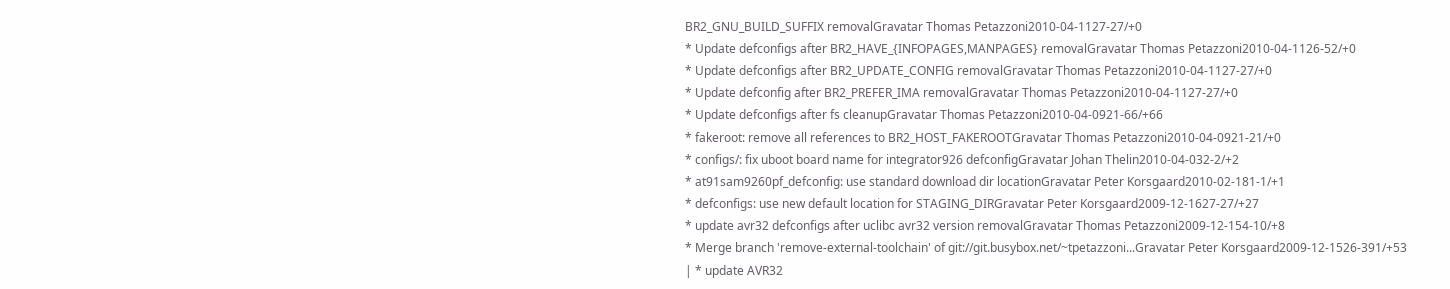BR2_GNU_BUILD_SUFFIX removalGravatar Thomas Petazzoni2010-04-1127-27/+0
* Update defconfigs after BR2_HAVE_{INFOPAGES,MANPAGES} removalGravatar Thomas Petazzoni2010-04-1126-52/+0
* Update defconfigs after BR2_UPDATE_CONFIG removalGravatar Thomas Petazzoni2010-04-1127-27/+0
* Update defconfig after BR2_PREFER_IMA removalGravatar Thomas Petazzoni2010-04-1127-27/+0
* Update defconfigs after fs cleanupGravatar Thomas Petazzoni2010-04-0921-66/+66
* fakeroot: remove all references to BR2_HOST_FAKEROOTGravatar Thomas Petazzoni2010-04-0921-21/+0
* configs/: fix uboot board name for integrator926 defconfigGravatar Johan Thelin2010-04-032-2/+2
* at91sam9260pf_defconfig: use standard download dir locationGravatar Peter Korsgaard2010-02-181-1/+1
* defconfigs: use new default location for STAGING_DIRGravatar Peter Korsgaard2009-12-1627-27/+27
* update avr32 defconfigs after uclibc avr32 version removalGravatar Thomas Petazzoni2009-12-154-10/+8
* Merge branch 'remove-external-toolchain' of git://git.busybox.net/~tpetazzoni...Gravatar Peter Korsgaard2009-12-1526-391/+53
| * update AVR32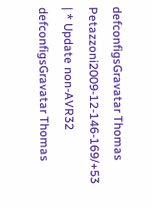defconfigsGravatar Thomas Petazzoni2009-12-146-169/+53
| * Update non-AVR32 defconfigsGravatar Thomas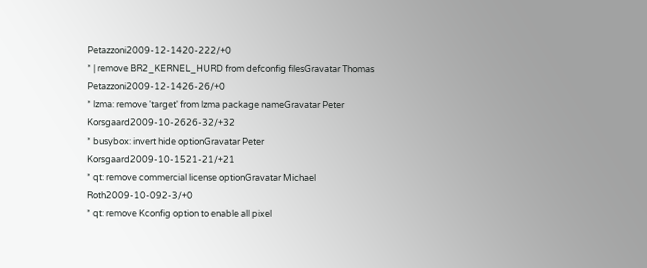Petazzoni2009-12-1420-222/+0
* | remove BR2_KERNEL_HURD from defconfig filesGravatar Thomas Petazzoni2009-12-1426-26/+0
* lzma: remove 'target' from lzma package nameGravatar Peter Korsgaard2009-10-2626-32/+32
* busybox: invert hide optionGravatar Peter Korsgaard2009-10-1521-21/+21
* qt: remove commercial license optionGravatar Michael Roth2009-10-092-3/+0
* qt: remove Kconfig option to enable all pixel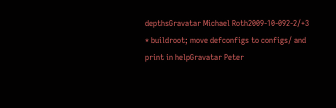depthsGravatar Michael Roth2009-10-092-2/+3
* buildroot; move defconfigs to configs/ and print in helpGravatar Peter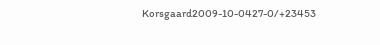Korsgaard2009-10-0427-0/+23453